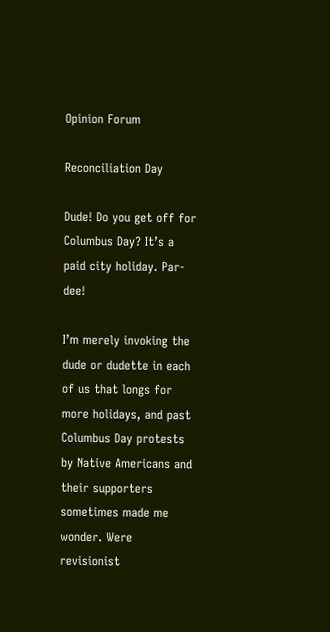Opinion Forum

Reconciliation Day

Dude! Do you get off for Columbus Day? It’s a paid city holiday. Par-dee!

I’m merely invoking the dude or dudette in each of us that longs for more holidays, and past Columbus Day protests by Native Americans and their supporters sometimes made me wonder. Were revisionist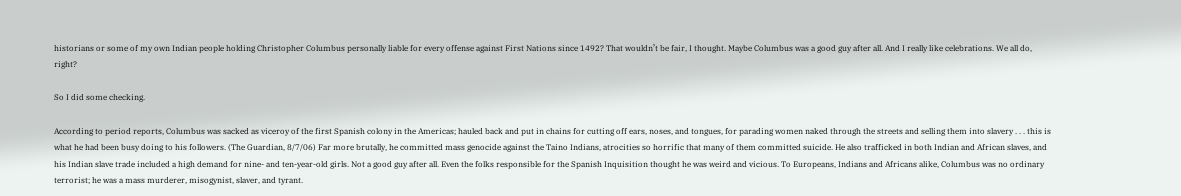historians or some of my own Indian people holding Christopher Columbus personally liable for every offense against First Nations since 1492? That wouldn’t be fair, I thought. Maybe Columbus was a good guy after all. And I really like celebrations. We all do, right?

So I did some checking.

According to period reports, Columbus was sacked as viceroy of the first Spanish colony in the Americas; hauled back and put in chains for cutting off ears, noses, and tongues, for parading women naked through the streets and selling them into slavery . . . this is what he had been busy doing to his followers. (The Guardian, 8/7/06) Far more brutally, he committed mass genocide against the Taino Indians, atrocities so horrific that many of them committed suicide. He also trafficked in both Indian and African slaves, and his Indian slave trade included a high demand for nine- and ten-year-old girls. Not a good guy after all. Even the folks responsible for the Spanish Inquisition thought he was weird and vicious. To Europeans, Indians and Africans alike, Columbus was no ordinary terrorist; he was a mass murderer, misogynist, slaver, and tyrant.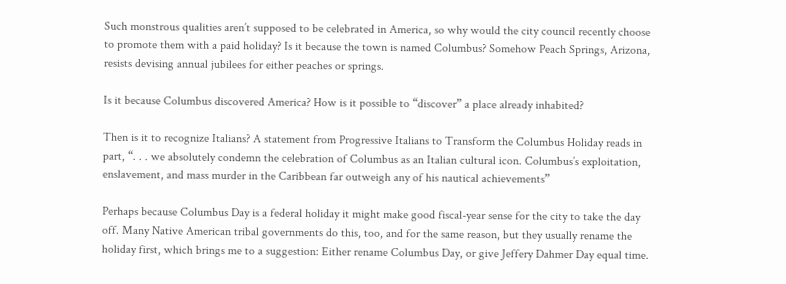Such monstrous qualities aren’t supposed to be celebrated in America, so why would the city council recently choose to promote them with a paid holiday? Is it because the town is named Columbus? Somehow Peach Springs, Arizona, resists devising annual jubilees for either peaches or springs.

Is it because Columbus discovered America? How is it possible to “discover” a place already inhabited?

Then is it to recognize Italians? A statement from Progressive Italians to Transform the Columbus Holiday reads in part, “. . . we absolutely condemn the celebration of Columbus as an Italian cultural icon. Columbus’s exploitation, enslavement, and mass murder in the Caribbean far outweigh any of his nautical achievements”

Perhaps because Columbus Day is a federal holiday it might make good fiscal-year sense for the city to take the day off. Many Native American tribal governments do this, too, and for the same reason, but they usually rename the holiday first, which brings me to a suggestion: Either rename Columbus Day, or give Jeffery Dahmer Day equal time.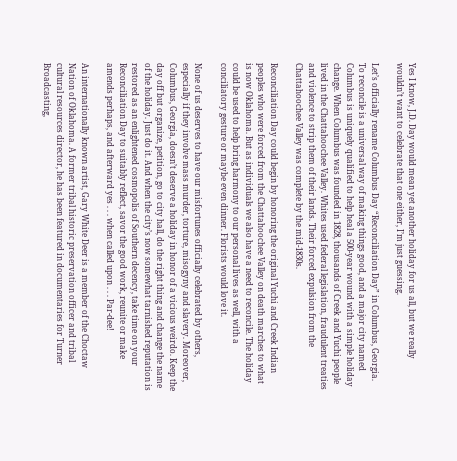Yes I know, J.D. Day would mean yet another holiday for us all, but we really wouldn’t want to celebrate that one either, I’m just guessing.

Let’s officially rename Columbus Day “Reconciliation Day” in Columbus, Georgia. To reconcile is a universal way of making things good, and a major city named Columbus is uniquely qualified to help heal a 500-year wound with a simple holiday change. When Columbus was founded in 1828, thousands of Creek and Yuchi people lived in the Chattahoochee Valley. Whites used federal legislation, fraudulent treaties and violence to strip them of their lands. Their forced expulsion from the Chattahoochee Valley was complete by the mid-1830s.

Reconciliation Day could begin by honoring the original Yuchi and Creek Indian peoples who were forced from the Chattahoochee Valley on death marches to what is now Oklahoma. But as individuals we also have a need to reconcile. The holiday could be used to help bring harmony to our personal lives as well, with a conciliatory gesture or maybe even dinner. Florists would love it.

None of us deserves to have our misfortunes officially celebrated by others, especially if they involve mass murder, torture, misogyny and slavery. Moreover, Columbus, Georgia, doesn’t deserve a holiday in honor of a vicious weirdo. Keep the day off but organize, petition, go to city hall, do the right thing and change the name of the holiday. Just do it. And when the city’s now somewhat tarnished reputation is restored as an enlightened cosmopolis of Southern decency, take time on your Reconciliation Day to suitably reflect, savor the good work, reunite or make amends perhaps, and afterward yes . . . when called upon . . . Par-dee!

An internationally known artist, Gary White Deer is a member of the Choctaw Nation of Oklahoma. A former tribal historic preservation officer and tribal cultural resources director, he has been featured in documentaries for Turner Broadcasting,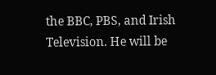the BBC, PBS, and Irish Television. He will be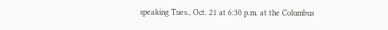speaking Tues., Oct. 21 at 6:30 p.m. at the Columbus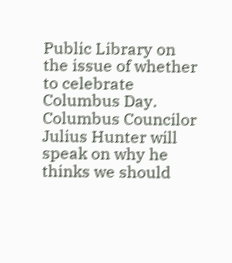Public Library on the issue of whether to celebrate Columbus Day. Columbus Councilor Julius Hunter will speak on why he thinks we should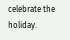celebrate the holiday.